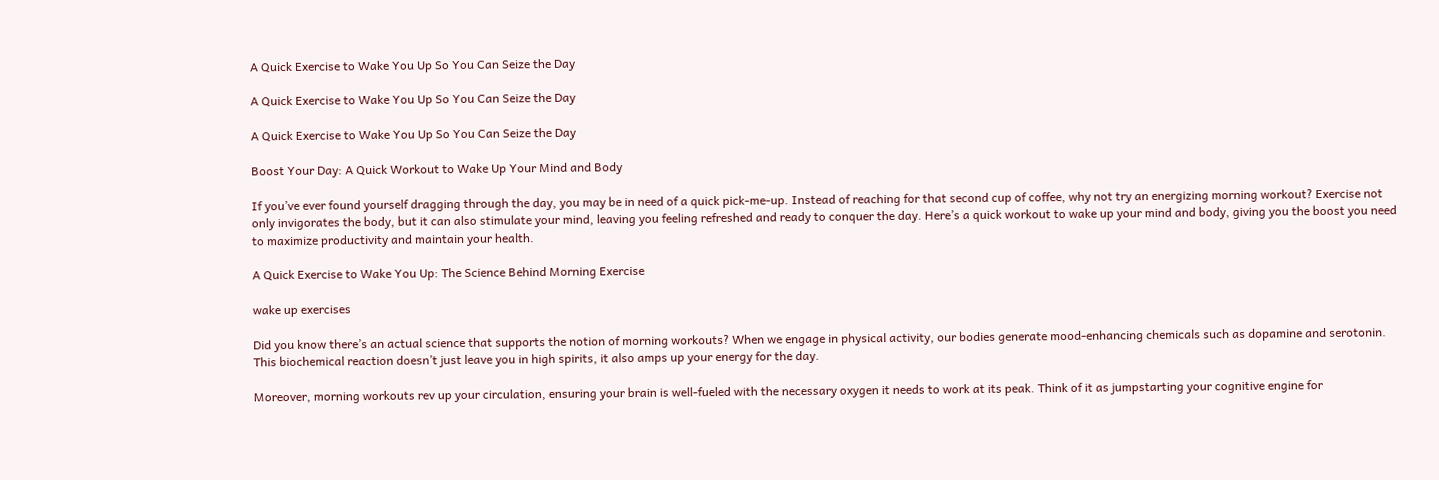A Quick Exercise to Wake You Up So You Can Seize the Day

A Quick Exercise to Wake You Up So You Can Seize the Day

A Quick Exercise to Wake You Up So You Can Seize the Day

Boost Your Day: A Quick Workout to Wake Up Your Mind and Body

If you’ve ever found yourself dragging through the day, you may be in need of a quick pick-me-up. Instead of reaching for that second cup of coffee, why not try an energizing morning workout? Exercise not only invigorates the body, but it can also stimulate your mind, leaving you feeling refreshed and ready to conquer the day. Here’s a quick workout to wake up your mind and body, giving you the boost you need to maximize productivity and maintain your health.

A Quick Exercise to Wake You Up: The Science Behind Morning Exercise

wake up exercises

Did you know there’s an actual science that supports the notion of morning workouts? When we engage in physical activity, our bodies generate mood-enhancing chemicals such as dopamine and serotonin. This biochemical reaction doesn’t just leave you in high spirits, it also amps up your energy for the day.

Moreover, morning workouts rev up your circulation, ensuring your brain is well-fueled with the necessary oxygen it needs to work at its peak. Think of it as jumpstarting your cognitive engine for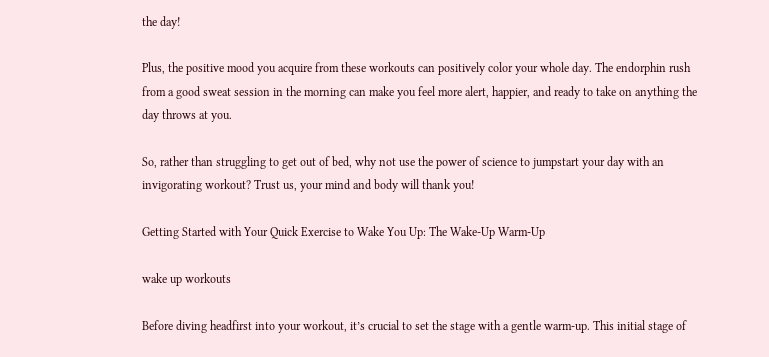the day!

Plus, the positive mood you acquire from these workouts can positively color your whole day. The endorphin rush from a good sweat session in the morning can make you feel more alert, happier, and ready to take on anything the day throws at you.

So, rather than struggling to get out of bed, why not use the power of science to jumpstart your day with an invigorating workout? Trust us, your mind and body will thank you!

Getting Started with Your Quick Exercise to Wake You Up: The Wake-Up Warm-Up

wake up workouts

Before diving headfirst into your workout, it’s crucial to set the stage with a gentle warm-up. This initial stage of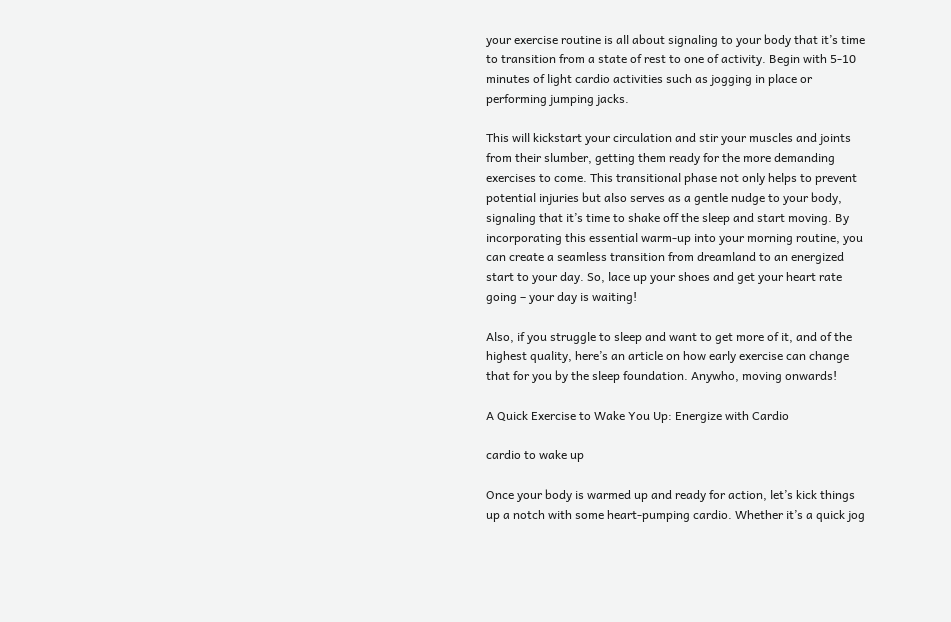your exercise routine is all about signaling to your body that it’s time to transition from a state of rest to one of activity. Begin with 5-10 minutes of light cardio activities such as jogging in place or performing jumping jacks.

This will kickstart your circulation and stir your muscles and joints from their slumber, getting them ready for the more demanding exercises to come. This transitional phase not only helps to prevent potential injuries but also serves as a gentle nudge to your body, signaling that it’s time to shake off the sleep and start moving. By incorporating this essential warm-up into your morning routine, you can create a seamless transition from dreamland to an energized start to your day. So, lace up your shoes and get your heart rate going – your day is waiting!

Also, if you struggle to sleep and want to get more of it, and of the highest quality, here’s an article on how early exercise can change that for you by the sleep foundation. Anywho, moving onwards!

A Quick Exercise to Wake You Up: Energize with Cardio

cardio to wake up

Once your body is warmed up and ready for action, let’s kick things up a notch with some heart-pumping cardio. Whether it’s a quick jog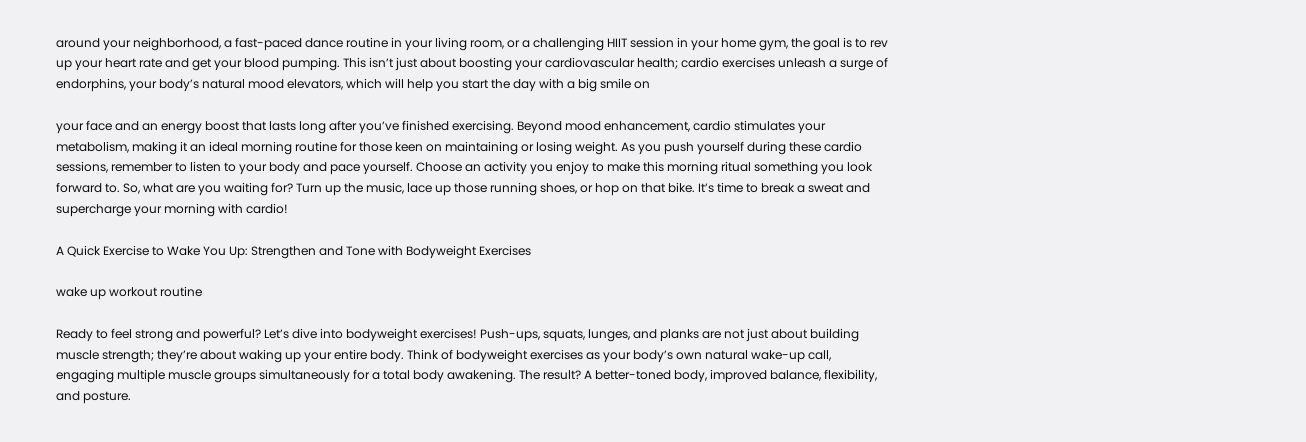around your neighborhood, a fast-paced dance routine in your living room, or a challenging HIIT session in your home gym, the goal is to rev up your heart rate and get your blood pumping. This isn’t just about boosting your cardiovascular health; cardio exercises unleash a surge of endorphins, your body’s natural mood elevators, which will help you start the day with a big smile on

your face and an energy boost that lasts long after you’ve finished exercising. Beyond mood enhancement, cardio stimulates your metabolism, making it an ideal morning routine for those keen on maintaining or losing weight. As you push yourself during these cardio sessions, remember to listen to your body and pace yourself. Choose an activity you enjoy to make this morning ritual something you look forward to. So, what are you waiting for? Turn up the music, lace up those running shoes, or hop on that bike. It’s time to break a sweat and supercharge your morning with cardio!

A Quick Exercise to Wake You Up: Strengthen and Tone with Bodyweight Exercises

wake up workout routine

Ready to feel strong and powerful? Let’s dive into bodyweight exercises! Push-ups, squats, lunges, and planks are not just about building muscle strength; they’re about waking up your entire body. Think of bodyweight exercises as your body’s own natural wake-up call, engaging multiple muscle groups simultaneously for a total body awakening. The result? A better-toned body, improved balance, flexibility, and posture.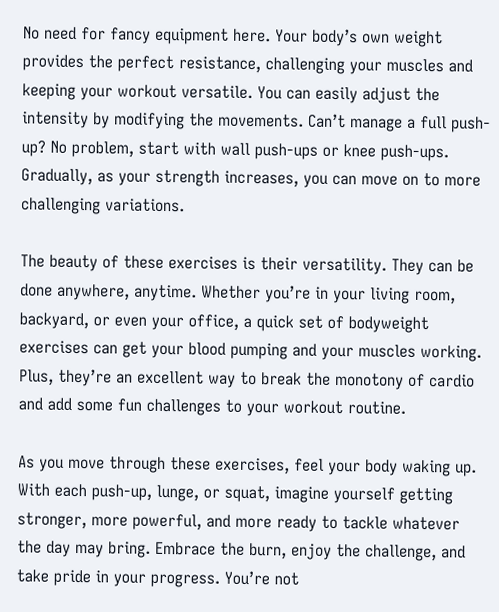No need for fancy equipment here. Your body’s own weight provides the perfect resistance, challenging your muscles and keeping your workout versatile. You can easily adjust the intensity by modifying the movements. Can’t manage a full push-up? No problem, start with wall push-ups or knee push-ups. Gradually, as your strength increases, you can move on to more challenging variations.

The beauty of these exercises is their versatility. They can be done anywhere, anytime. Whether you’re in your living room, backyard, or even your office, a quick set of bodyweight exercises can get your blood pumping and your muscles working. Plus, they’re an excellent way to break the monotony of cardio and add some fun challenges to your workout routine.

As you move through these exercises, feel your body waking up. With each push-up, lunge, or squat, imagine yourself getting stronger, more powerful, and more ready to tackle whatever the day may bring. Embrace the burn, enjoy the challenge, and take pride in your progress. You’re not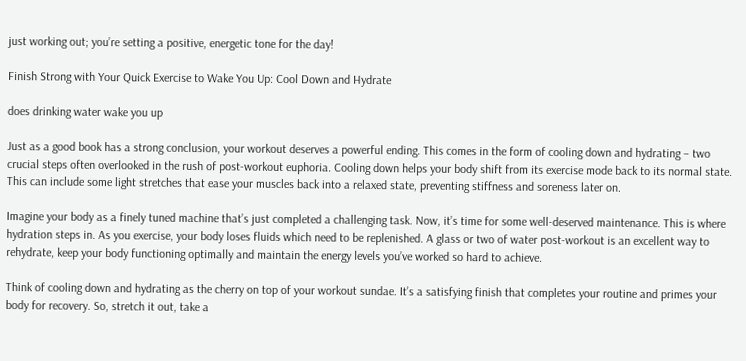just working out; you’re setting a positive, energetic tone for the day!

Finish Strong with Your Quick Exercise to Wake You Up: Cool Down and Hydrate

does drinking water wake you up

Just as a good book has a strong conclusion, your workout deserves a powerful ending. This comes in the form of cooling down and hydrating – two crucial steps often overlooked in the rush of post-workout euphoria. Cooling down helps your body shift from its exercise mode back to its normal state. This can include some light stretches that ease your muscles back into a relaxed state, preventing stiffness and soreness later on.

Imagine your body as a finely tuned machine that’s just completed a challenging task. Now, it’s time for some well-deserved maintenance. This is where hydration steps in. As you exercise, your body loses fluids which need to be replenished. A glass or two of water post-workout is an excellent way to rehydrate, keep your body functioning optimally and maintain the energy levels you’ve worked so hard to achieve.

Think of cooling down and hydrating as the cherry on top of your workout sundae. It’s a satisfying finish that completes your routine and primes your body for recovery. So, stretch it out, take a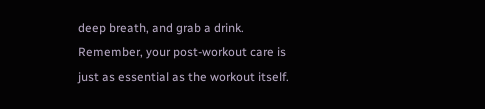deep breath, and grab a drink. Remember, your post-workout care is just as essential as the workout itself.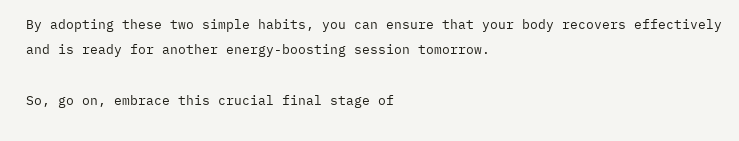By adopting these two simple habits, you can ensure that your body recovers effectively and is ready for another energy-boosting session tomorrow.

So, go on, embrace this crucial final stage of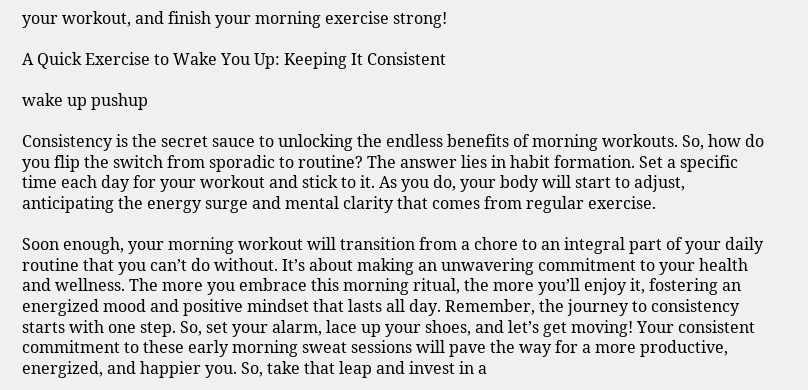your workout, and finish your morning exercise strong!

A Quick Exercise to Wake You Up: Keeping It Consistent

wake up pushup

Consistency is the secret sauce to unlocking the endless benefits of morning workouts. So, how do you flip the switch from sporadic to routine? The answer lies in habit formation. Set a specific time each day for your workout and stick to it. As you do, your body will start to adjust, anticipating the energy surge and mental clarity that comes from regular exercise.

Soon enough, your morning workout will transition from a chore to an integral part of your daily routine that you can’t do without. It’s about making an unwavering commitment to your health and wellness. The more you embrace this morning ritual, the more you’ll enjoy it, fostering an energized mood and positive mindset that lasts all day. Remember, the journey to consistency starts with one step. So, set your alarm, lace up your shoes, and let’s get moving! Your consistent commitment to these early morning sweat sessions will pave the way for a more productive, energized, and happier you. So, take that leap and invest in a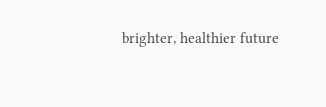brighter, healthier future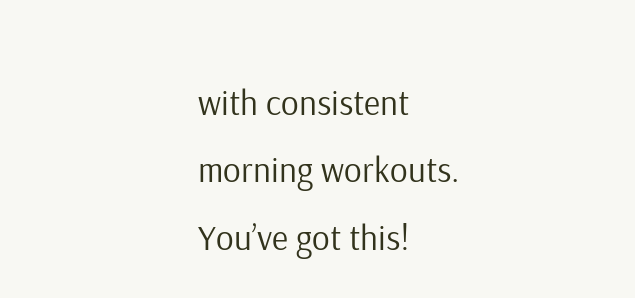with consistent morning workouts. You’ve got this!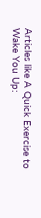Articles like A Quick Exercise to Wake You Up: